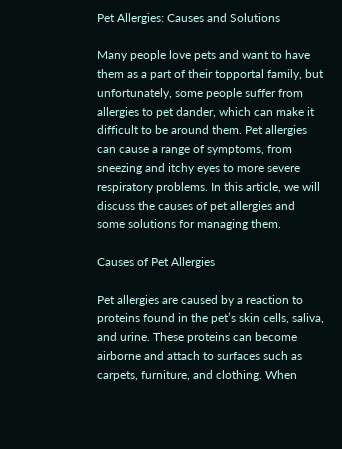Pet Allergies: Causes and Solutions

Many people love pets and want to have them as a part of their topportal family, but unfortunately, some people suffer from allergies to pet dander, which can make it difficult to be around them. Pet allergies can cause a range of symptoms, from sneezing and itchy eyes to more severe respiratory problems. In this article, we will discuss the causes of pet allergies and some solutions for managing them.

Causes of Pet Allergies

Pet allergies are caused by a reaction to proteins found in the pet’s skin cells, saliva, and urine. These proteins can become airborne and attach to surfaces such as carpets, furniture, and clothing. When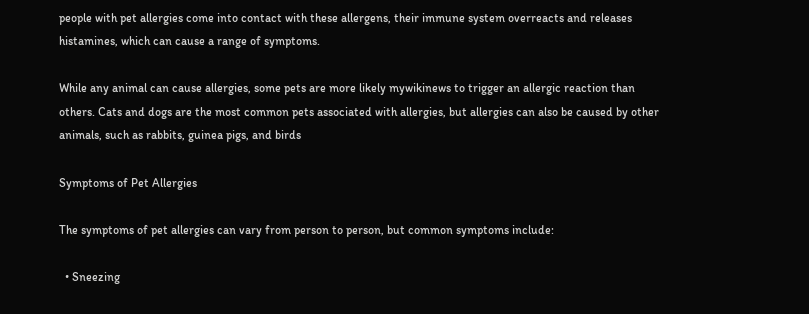people with pet allergies come into contact with these allergens, their immune system overreacts and releases histamines, which can cause a range of symptoms.

While any animal can cause allergies, some pets are more likely mywikinews to trigger an allergic reaction than others. Cats and dogs are the most common pets associated with allergies, but allergies can also be caused by other animals, such as rabbits, guinea pigs, and birds

Symptoms of Pet Allergies

The symptoms of pet allergies can vary from person to person, but common symptoms include:

  • Sneezing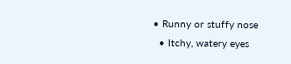• Runny or stuffy nose
  • Itchy, watery eyes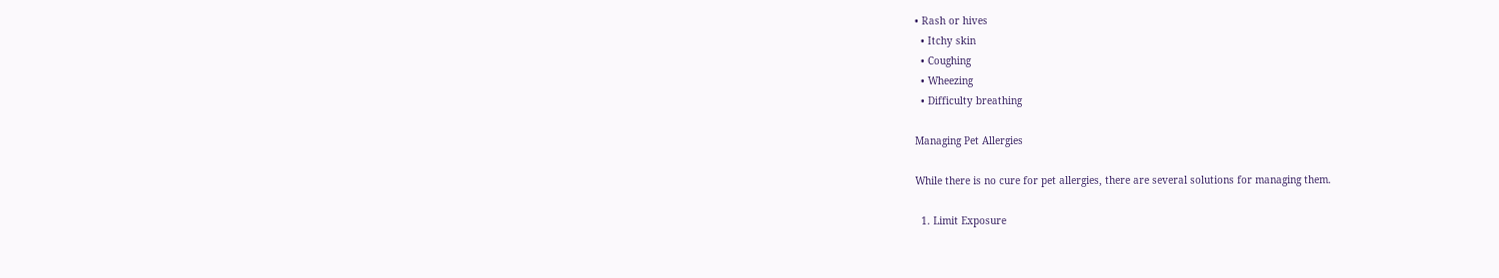• Rash or hives
  • Itchy skin
  • Coughing
  • Wheezing
  • Difficulty breathing

Managing Pet Allergies

While there is no cure for pet allergies, there are several solutions for managing them.

  1. Limit Exposure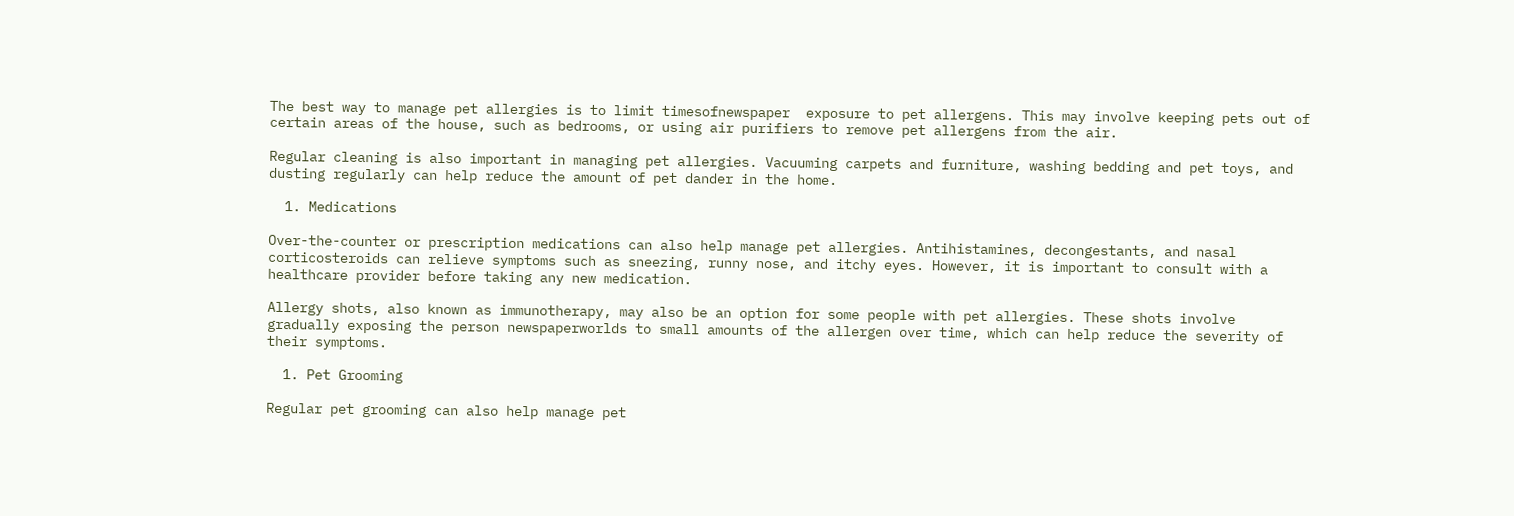The best way to manage pet allergies is to limit timesofnewspaper  exposure to pet allergens. This may involve keeping pets out of certain areas of the house, such as bedrooms, or using air purifiers to remove pet allergens from the air.

Regular cleaning is also important in managing pet allergies. Vacuuming carpets and furniture, washing bedding and pet toys, and dusting regularly can help reduce the amount of pet dander in the home.

  1. Medications

Over-the-counter or prescription medications can also help manage pet allergies. Antihistamines, decongestants, and nasal corticosteroids can relieve symptoms such as sneezing, runny nose, and itchy eyes. However, it is important to consult with a healthcare provider before taking any new medication.

Allergy shots, also known as immunotherapy, may also be an option for some people with pet allergies. These shots involve gradually exposing the person newspaperworlds to small amounts of the allergen over time, which can help reduce the severity of their symptoms.

  1. Pet Grooming

Regular pet grooming can also help manage pet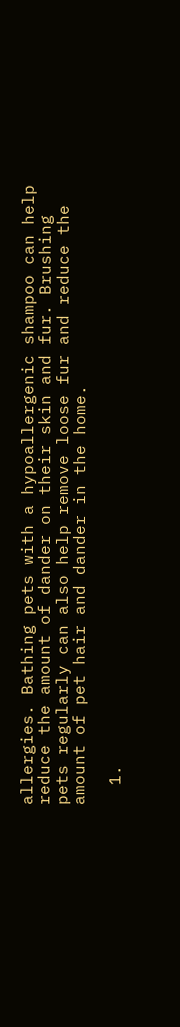allergies. Bathing pets with a hypoallergenic shampoo can help reduce the amount of dander on their skin and fur. Brushing pets regularly can also help remove loose fur and reduce the amount of pet hair and dander in the home.

  1.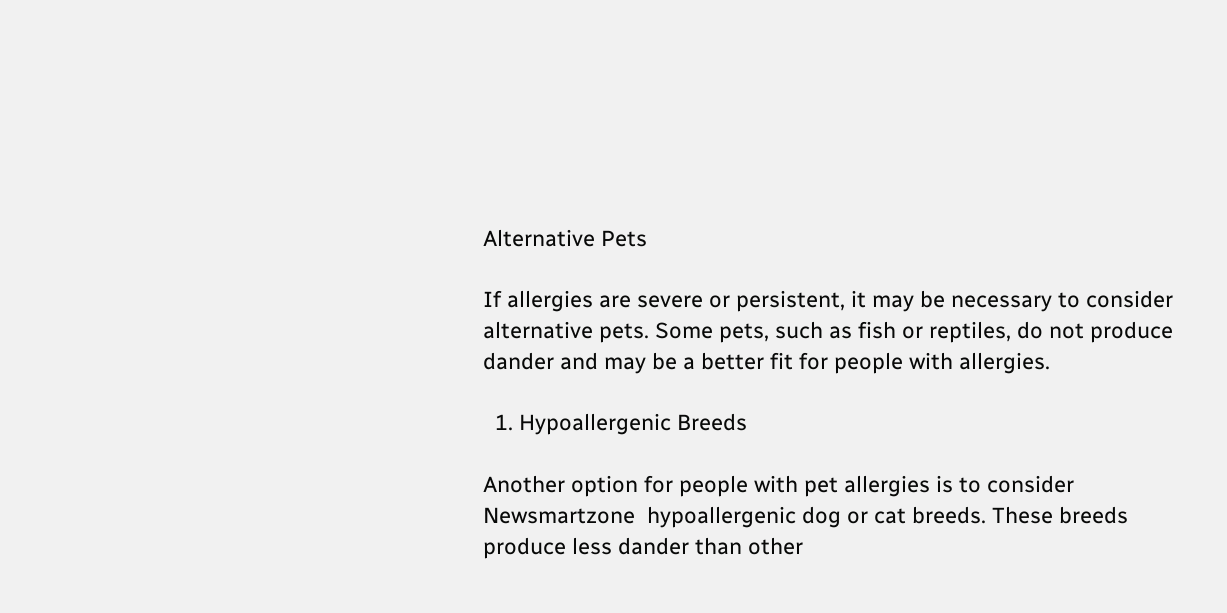Alternative Pets

If allergies are severe or persistent, it may be necessary to consider alternative pets. Some pets, such as fish or reptiles, do not produce dander and may be a better fit for people with allergies.

  1. Hypoallergenic Breeds

Another option for people with pet allergies is to consider Newsmartzone  hypoallergenic dog or cat breeds. These breeds produce less dander than other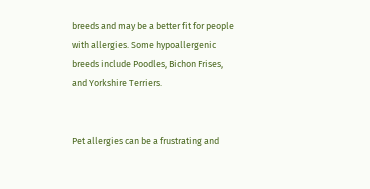breeds and may be a better fit for people with allergies. Some hypoallergenic breeds include Poodles, Bichon Frises, and Yorkshire Terriers.


Pet allergies can be a frustrating and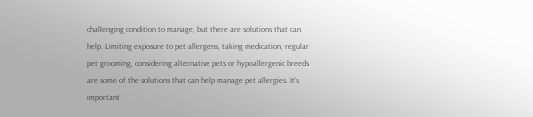challenging condition to manage, but there are solutions that can help. Limiting exposure to pet allergens, taking medication, regular pet grooming, considering alternative pets or hypoallergenic breeds are some of the solutions that can help manage pet allergies. It’s important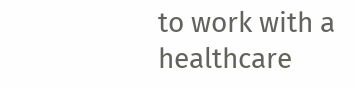to work with a healthcare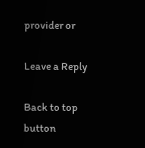provider or

Leave a Reply

Back to top button